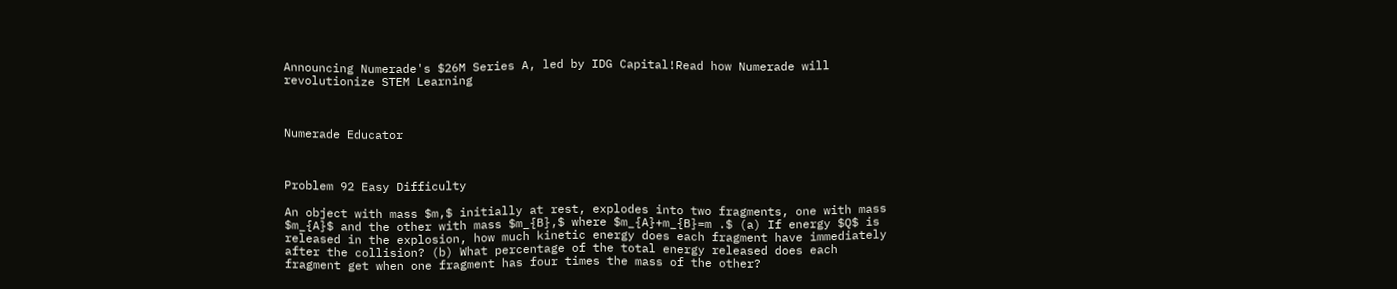Announcing Numerade's $26M Series A, led by IDG Capital!Read how Numerade will revolutionize STEM Learning



Numerade Educator



Problem 92 Easy Difficulty

An object with mass $m,$ initially at rest, explodes into two fragments, one with mass $m_{A}$ and the other with mass $m_{B},$ where $m_{A}+m_{B}=m .$ (a) If energy $Q$ is released in the explosion, how much kinetic energy does each fragment have immediately after the collision? (b) What percentage of the total energy released does each fragment get when one fragment has four times the mass of the other?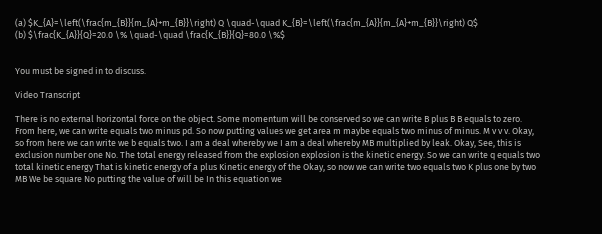(a) $K_{A}=\left(\frac{m_{B}}{m_{A}+m_{B}}\right) Q \quad-\quad K_{B}=\left(\frac{m_{A}}{m_{A}+m_{B}}\right) Q$
(b) $\frac{K_{A}}{Q}=20.0 \% \quad-\quad \frac{K_{B}}{Q}=80.0 \%$


You must be signed in to discuss.

Video Transcript

There is no external horizontal force on the object. Some momentum will be conserved so we can write B plus B B equals to zero. From here, we can write equals two minus pd. So now putting values we get area m maybe equals two minus of minus. M v v v. Okay, so from here we can write we b equals two. I am a deal whereby we I am a deal whereby MB multiplied by leak. Okay, See, this is exclusion number one No. The total energy released from the explosion explosion is the kinetic energy. So we can write q equals two total kinetic energy That is kinetic energy of a plus Kinetic energy of the Okay, so now we can write two equals two K plus one by two MB We be square No putting the value of will be In this equation we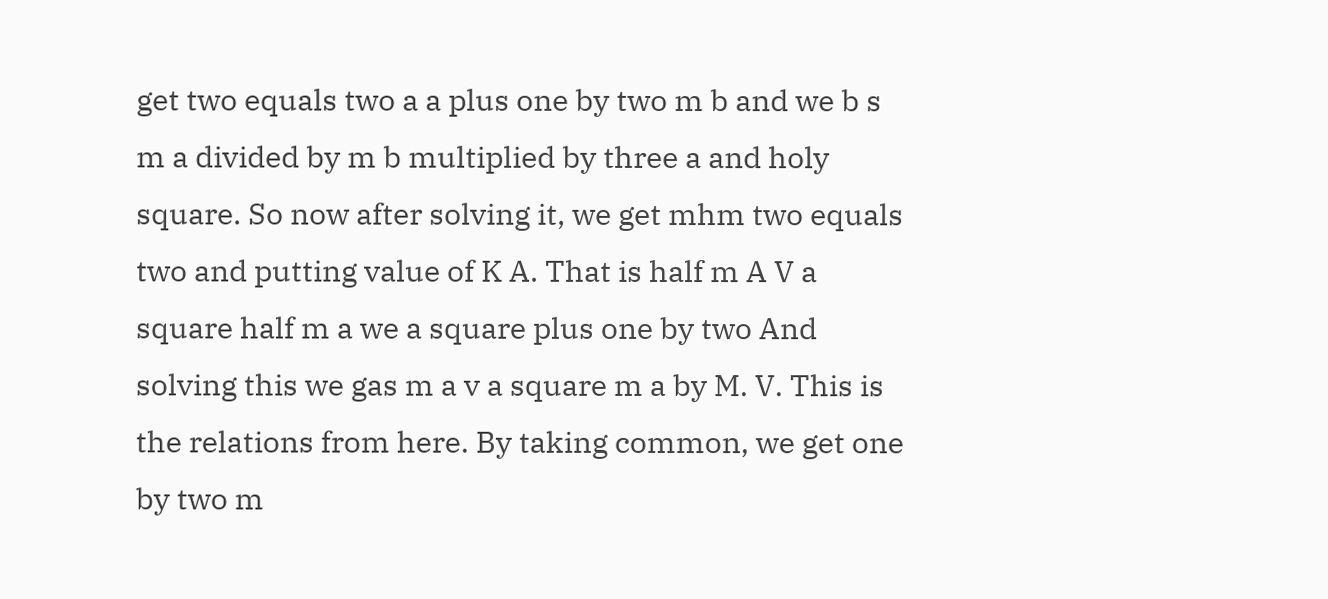get two equals two a a plus one by two m b and we b s m a divided by m b multiplied by three a and holy square. So now after solving it, we get mhm two equals two and putting value of K A. That is half m A V a square half m a we a square plus one by two And solving this we gas m a v a square m a by M. V. This is the relations from here. By taking common, we get one by two m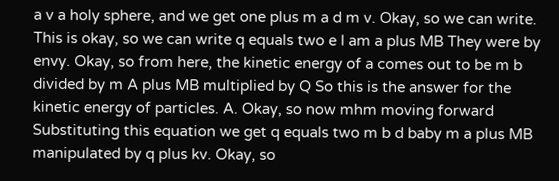a v a holy sphere, and we get one plus m a d m v. Okay, so we can write. This is okay, so we can write q equals two e I am a plus MB They were by envy. Okay, so from here, the kinetic energy of a comes out to be m b divided by m A plus MB multiplied by Q So this is the answer for the kinetic energy of particles. A. Okay, so now mhm moving forward Substituting this equation we get q equals two m b d baby m a plus MB manipulated by q plus kv. Okay, so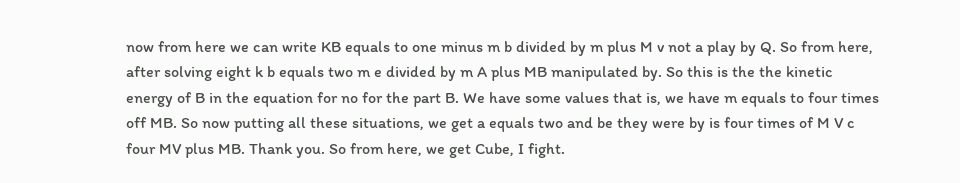now from here we can write KB equals to one minus m b divided by m plus M v not a play by Q. So from here, after solving eight k b equals two m e divided by m A plus MB manipulated by. So this is the the kinetic energy of B in the equation for no for the part B. We have some values that is, we have m equals to four times off MB. So now putting all these situations, we get a equals two and be they were by is four times of M V c four MV plus MB. Thank you. So from here, we get Cube, I fight.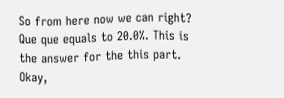So from here now we can right? Que que equals to 20.0%. This is the answer for the this part. Okay,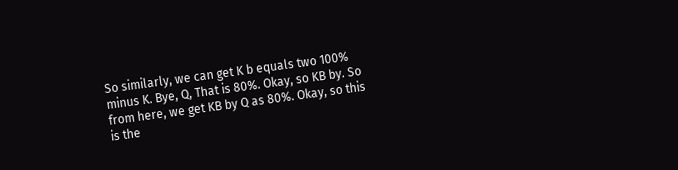So similarly, we can get K b equals two 100% minus K. Bye, Q, That is 80%. Okay, so KB by. So from here, we get KB by Q as 80%. Okay, so this is the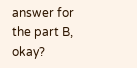answer for the part B, okay?